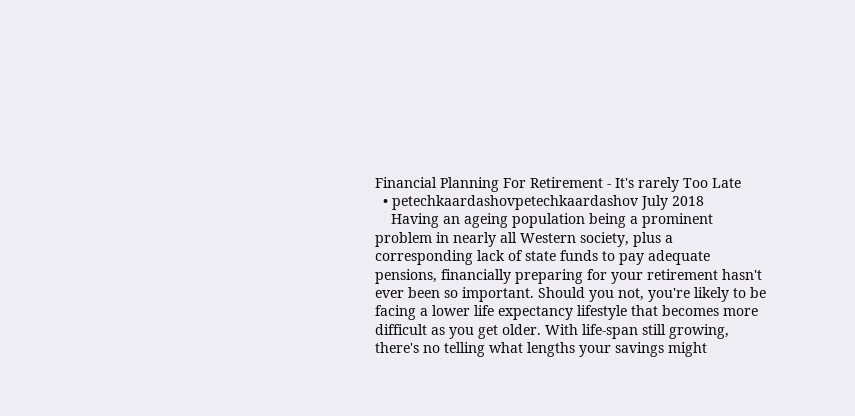Financial Planning For Retirement - It's rarely Too Late
  • petechkaardashovpetechkaardashov July 2018
    Having an ageing population being a prominent problem in nearly all Western society, plus a corresponding lack of state funds to pay adequate pensions, financially preparing for your retirement hasn't ever been so important. Should you not, you're likely to be facing a lower life expectancy lifestyle that becomes more difficult as you get older. With life-span still growing, there's no telling what lengths your savings might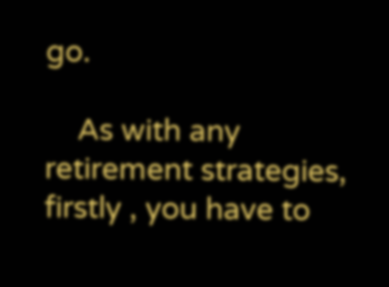go.

    As with any retirement strategies, firstly , you have to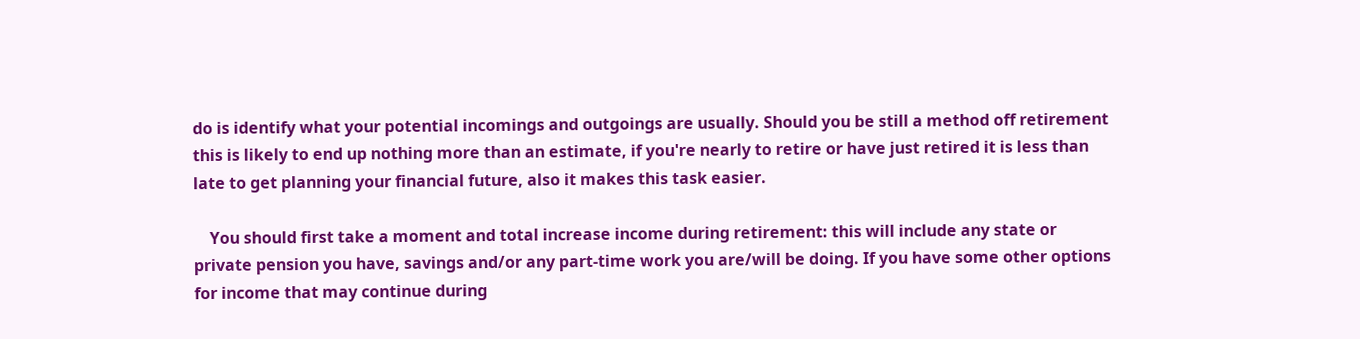do is identify what your potential incomings and outgoings are usually. Should you be still a method off retirement this is likely to end up nothing more than an estimate, if you're nearly to retire or have just retired it is less than late to get planning your financial future, also it makes this task easier.

    You should first take a moment and total increase income during retirement: this will include any state or private pension you have, savings and/or any part-time work you are/will be doing. If you have some other options for income that may continue during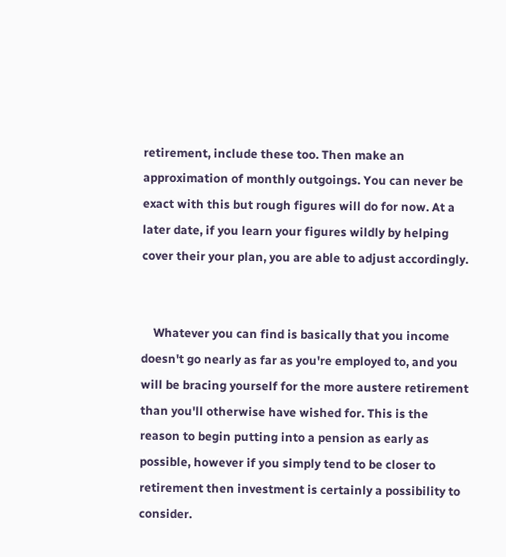retirement, include these too. Then make an approximation of monthly outgoings. You can never be exact with this but rough figures will do for now. At a later date, if you learn your figures wildly by helping cover their your plan, you are able to adjust accordingly.


    Whatever you can find is basically that you income doesn't go nearly as far as you're employed to, and you will be bracing yourself for the more austere retirement than you'll otherwise have wished for. This is the reason to begin putting into a pension as early as possible, however if you simply tend to be closer to retirement then investment is certainly a possibility to consider.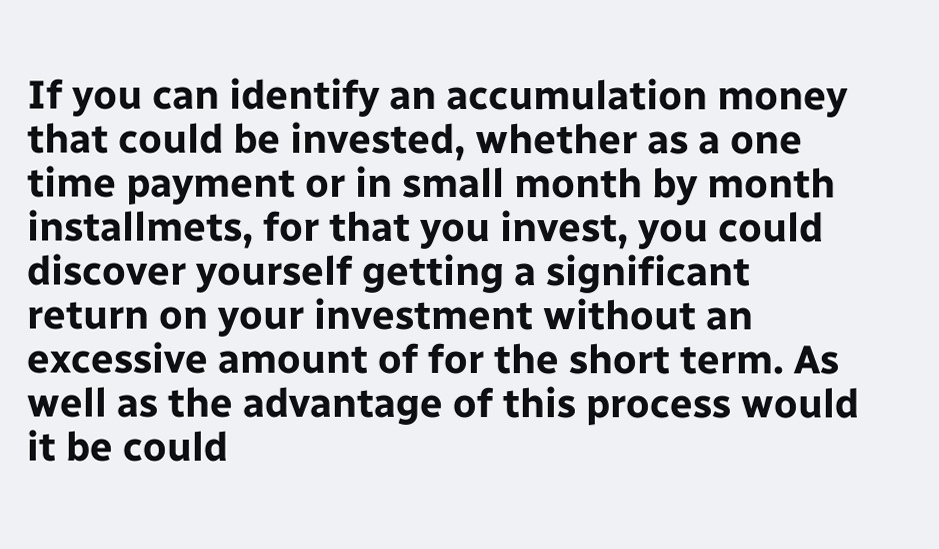If you can identify an accumulation money that could be invested, whether as a one time payment or in small month by month installmets, for that you invest, you could discover yourself getting a significant return on your investment without an excessive amount of for the short term. As well as the advantage of this process would it be could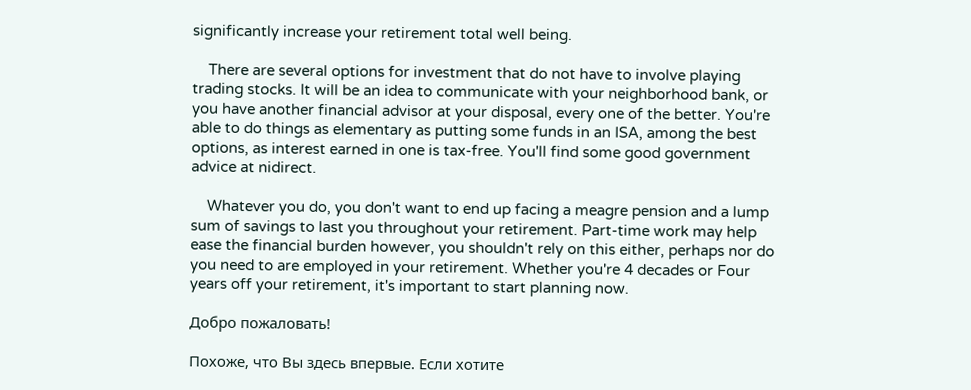significantly increase your retirement total well being.

    There are several options for investment that do not have to involve playing trading stocks. It will be an idea to communicate with your neighborhood bank, or you have another financial advisor at your disposal, every one of the better. You're able to do things as elementary as putting some funds in an ISA, among the best options, as interest earned in one is tax-free. You'll find some good government advice at nidirect.

    Whatever you do, you don't want to end up facing a meagre pension and a lump sum of savings to last you throughout your retirement. Part-time work may help ease the financial burden however, you shouldn't rely on this either, perhaps nor do you need to are employed in your retirement. Whether you're 4 decades or Four years off your retirement, it's important to start planning now.

Добро пожаловать!

Похоже, что Вы здесь впервые. Если хотите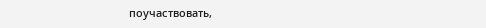поучаствовать,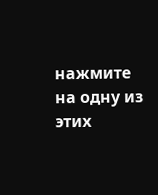нажмите на одну из этих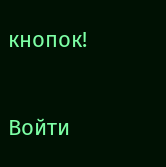кнопок!

Войти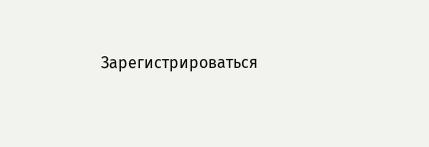Зарегистрироваться